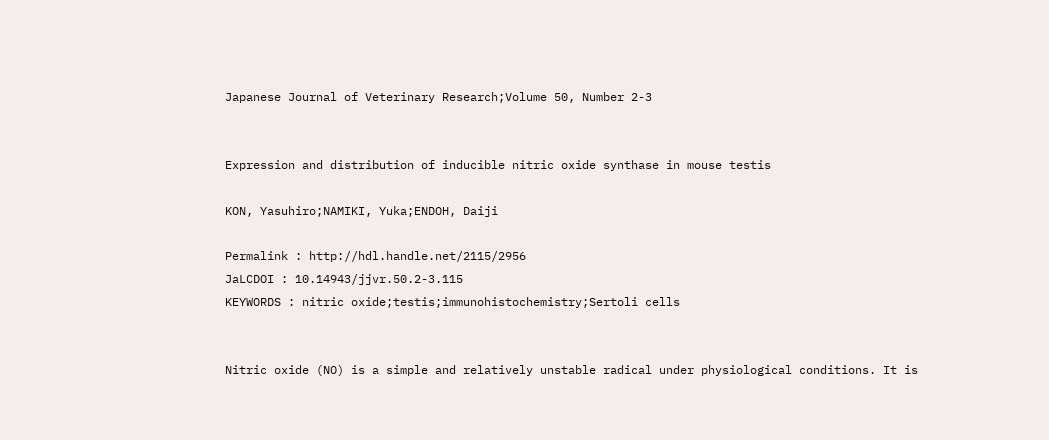Japanese Journal of Veterinary Research;Volume 50, Number 2-3


Expression and distribution of inducible nitric oxide synthase in mouse testis

KON, Yasuhiro;NAMIKI, Yuka;ENDOH, Daiji

Permalink : http://hdl.handle.net/2115/2956
JaLCDOI : 10.14943/jjvr.50.2-3.115
KEYWORDS : nitric oxide;testis;immunohistochemistry;Sertoli cells


Nitric oxide (NO) is a simple and relatively unstable radical under physiological conditions. It is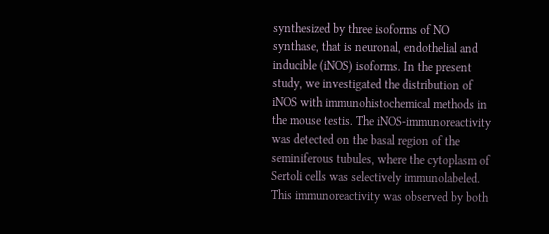synthesized by three isoforms of NO synthase, that is neuronal, endothelial and inducible (iNOS) isoforms. In the present study, we investigated the distribution of iNOS with immunohistochemical methods in the mouse testis. The iNOS-immunoreactivity was detected on the basal region of the seminiferous tubules, where the cytoplasm of Sertoli cells was selectively immunolabeled. This immunoreactivity was observed by both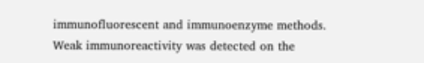immunofluorescent and immunoenzyme methods. Weak immunoreactivity was detected on the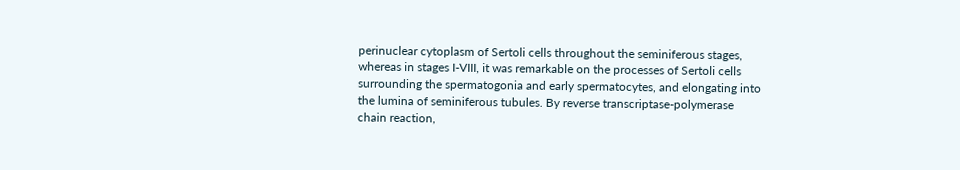perinuclear cytoplasm of Sertoli cells throughout the seminiferous stages, whereas in stages I-VIII, it was remarkable on the processes of Sertoli cells surrounding the spermatogonia and early spermatocytes, and elongating into the lumina of seminiferous tubules. By reverse transcriptase-polymerase chain reaction,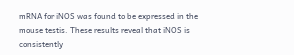mRNA for iNOS was found to be expressed in the mouse testis. These results reveal that iNOS is consistently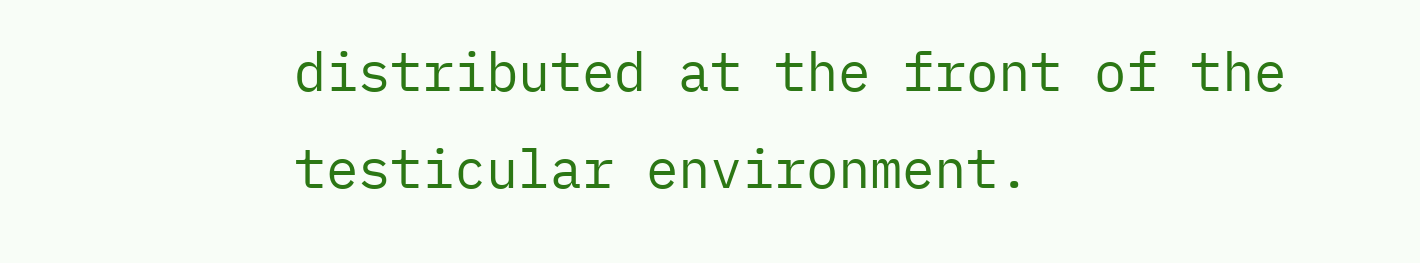distributed at the front of the testicular environment.